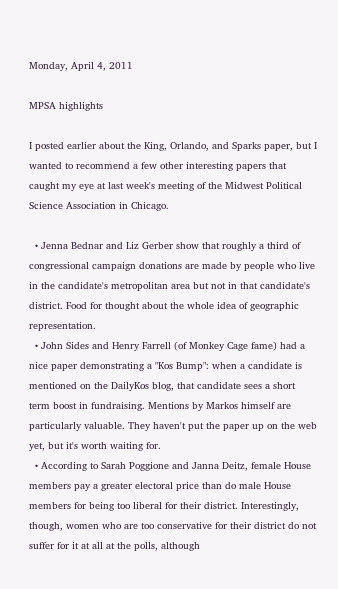Monday, April 4, 2011

MPSA highlights

I posted earlier about the King, Orlando, and Sparks paper, but I wanted to recommend a few other interesting papers that caught my eye at last week's meeting of the Midwest Political Science Association in Chicago.

  • Jenna Bednar and Liz Gerber show that roughly a third of congressional campaign donations are made by people who live in the candidate's metropolitan area but not in that candidate's district. Food for thought about the whole idea of geographic representation.
  • John Sides and Henry Farrell (of Monkey Cage fame) had a nice paper demonstrating a "Kos Bump": when a candidate is mentioned on the DailyKos blog, that candidate sees a short term boost in fundraising. Mentions by Markos himself are particularly valuable. They haven't put the paper up on the web yet, but it's worth waiting for.
  • According to Sarah Poggione and Janna Deitz, female House members pay a greater electoral price than do male House members for being too liberal for their district. Interestingly, though, women who are too conservative for their district do not suffer for it at all at the polls, although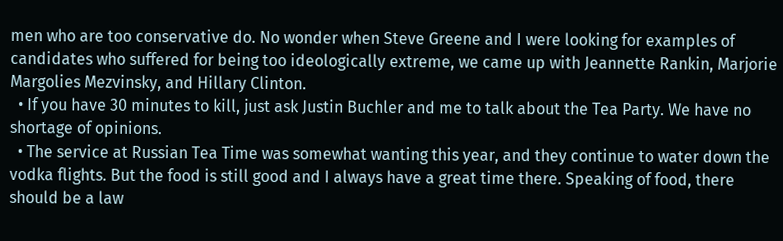men who are too conservative do. No wonder when Steve Greene and I were looking for examples of candidates who suffered for being too ideologically extreme, we came up with Jeannette Rankin, Marjorie Margolies Mezvinsky, and Hillary Clinton.
  • If you have 30 minutes to kill, just ask Justin Buchler and me to talk about the Tea Party. We have no shortage of opinions.
  • The service at Russian Tea Time was somewhat wanting this year, and they continue to water down the vodka flights. But the food is still good and I always have a great time there. Speaking of food, there should be a law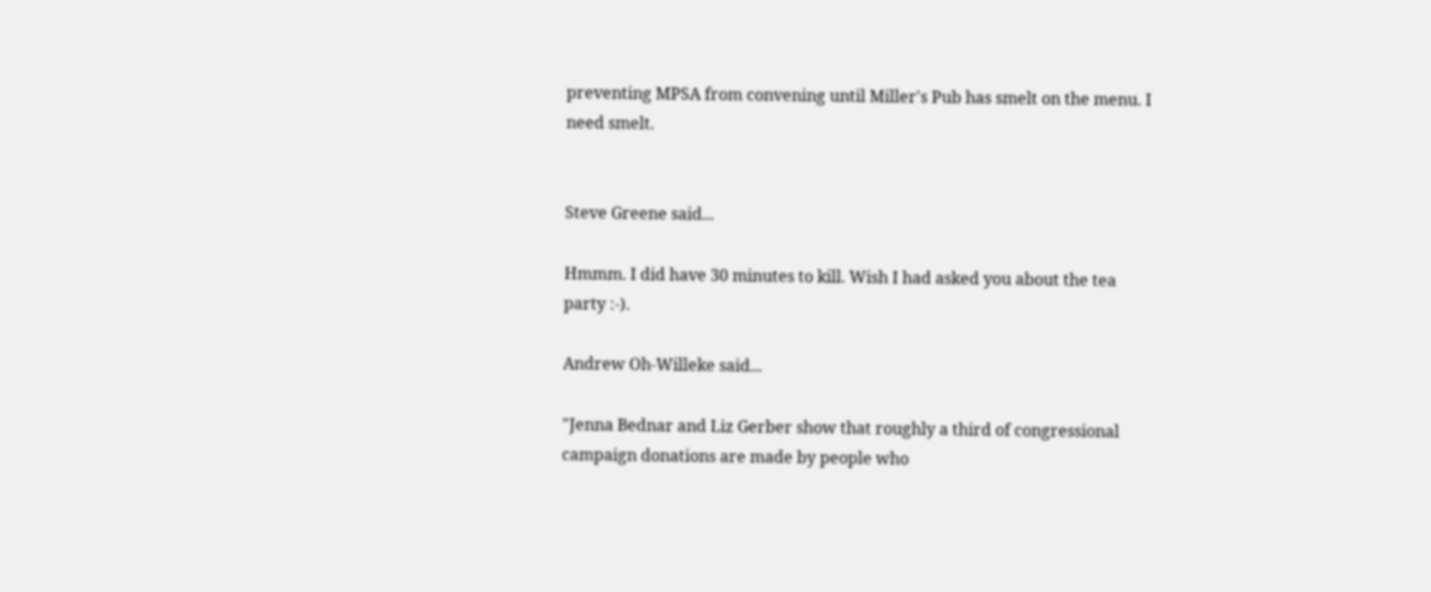preventing MPSA from convening until Miller's Pub has smelt on the menu. I need smelt.


Steve Greene said...

Hmmm. I did have 30 minutes to kill. Wish I had asked you about the tea party :-).

Andrew Oh-Willeke said...

"Jenna Bednar and Liz Gerber show that roughly a third of congressional campaign donations are made by people who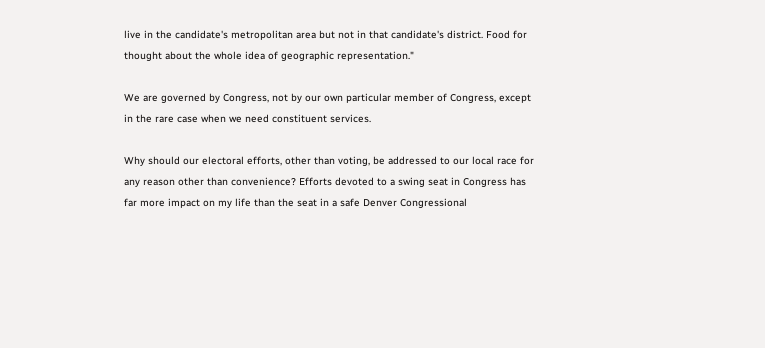live in the candidate's metropolitan area but not in that candidate's district. Food for thought about the whole idea of geographic representation."

We are governed by Congress, not by our own particular member of Congress, except in the rare case when we need constituent services.

Why should our electoral efforts, other than voting, be addressed to our local race for any reason other than convenience? Efforts devoted to a swing seat in Congress has far more impact on my life than the seat in a safe Denver Congressional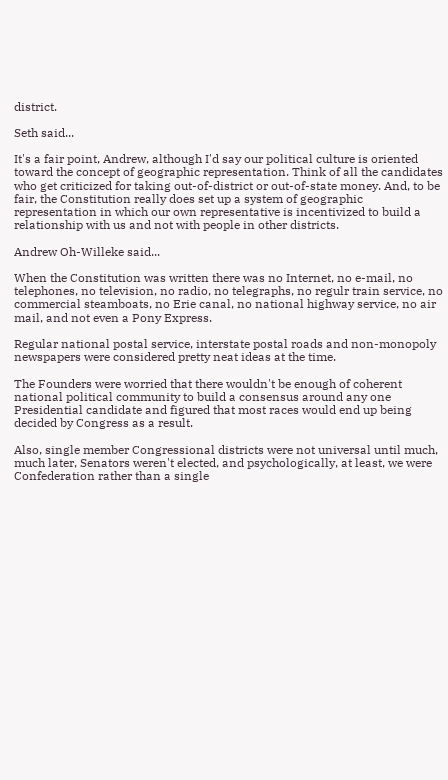district.

Seth said...

It's a fair point, Andrew, although I'd say our political culture is oriented toward the concept of geographic representation. Think of all the candidates who get criticized for taking out-of-district or out-of-state money. And, to be fair, the Constitution really does set up a system of geographic representation in which our own representative is incentivized to build a relationship with us and not with people in other districts.

Andrew Oh-Willeke said...

When the Constitution was written there was no Internet, no e-mail, no telephones, no television, no radio, no telegraphs, no regulr train service, no commercial steamboats, no Erie canal, no national highway service, no air mail, and not even a Pony Express.

Regular national postal service, interstate postal roads and non-monopoly newspapers were considered pretty neat ideas at the time.

The Founders were worried that there wouldn't be enough of coherent national political community to build a consensus around any one Presidential candidate and figured that most races would end up being decided by Congress as a result.

Also, single member Congressional districts were not universal until much, much later, Senators weren't elected, and psychologically, at least, we were Confederation rather than a single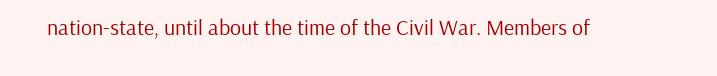nation-state, until about the time of the Civil War. Members of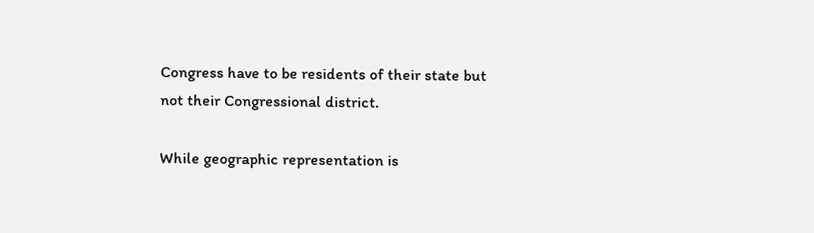Congress have to be residents of their state but not their Congressional district.

While geographic representation is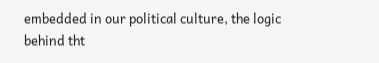embedded in our political culture, the logic behind tht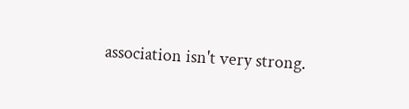association isn't very strong.